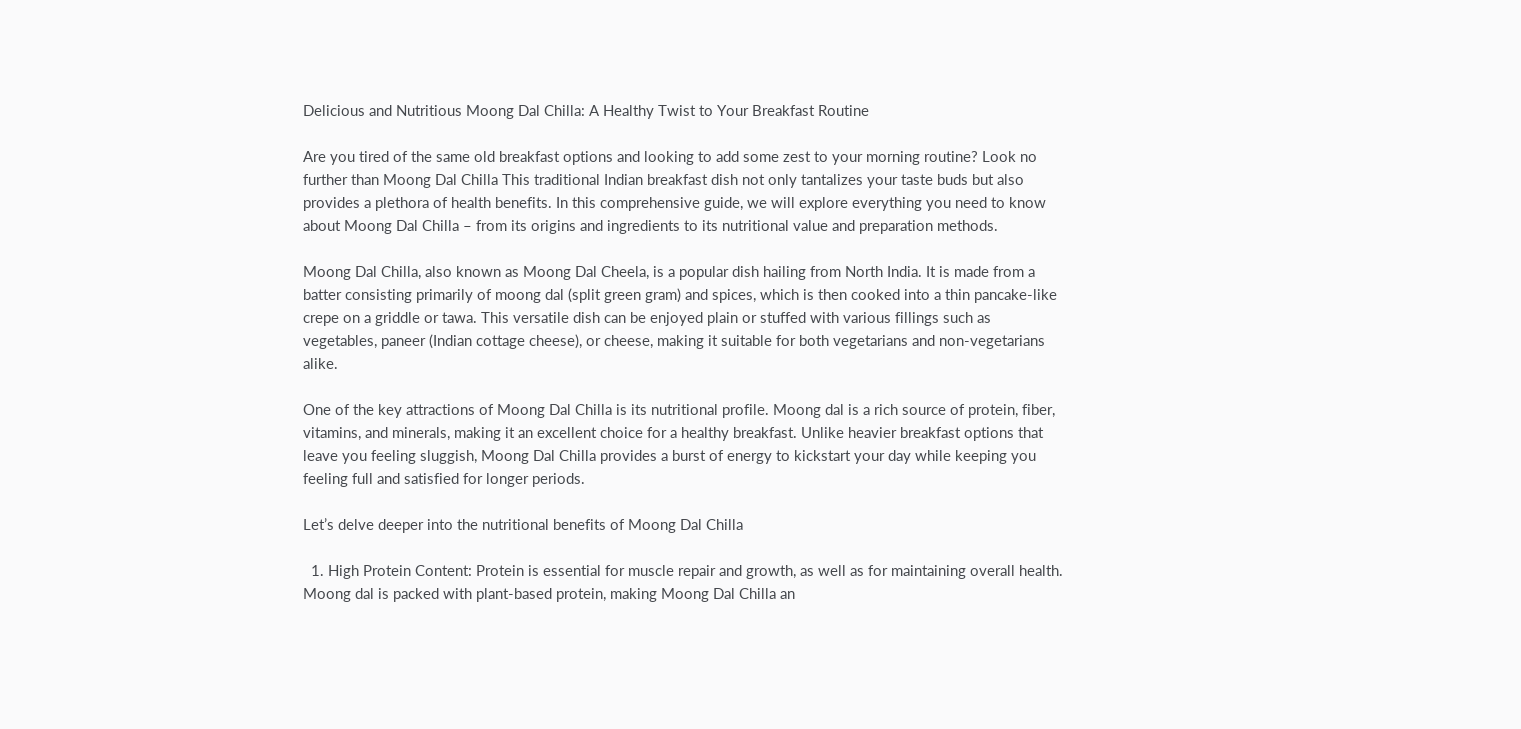Delicious and Nutritious Moong Dal Chilla: A Healthy Twist to Your Breakfast Routine

Are you tired of the same old breakfast options and looking to add some zest to your morning routine? Look no further than Moong Dal Chilla This traditional Indian breakfast dish not only tantalizes your taste buds but also provides a plethora of health benefits. In this comprehensive guide, we will explore everything you need to know about Moong Dal Chilla – from its origins and ingredients to its nutritional value and preparation methods.

Moong Dal Chilla, also known as Moong Dal Cheela, is a popular dish hailing from North India. It is made from a batter consisting primarily of moong dal (split green gram) and spices, which is then cooked into a thin pancake-like crepe on a griddle or tawa. This versatile dish can be enjoyed plain or stuffed with various fillings such as vegetables, paneer (Indian cottage cheese), or cheese, making it suitable for both vegetarians and non-vegetarians alike.

One of the key attractions of Moong Dal Chilla is its nutritional profile. Moong dal is a rich source of protein, fiber, vitamins, and minerals, making it an excellent choice for a healthy breakfast. Unlike heavier breakfast options that leave you feeling sluggish, Moong Dal Chilla provides a burst of energy to kickstart your day while keeping you feeling full and satisfied for longer periods.

Let’s delve deeper into the nutritional benefits of Moong Dal Chilla

  1. High Protein Content: Protein is essential for muscle repair and growth, as well as for maintaining overall health. Moong dal is packed with plant-based protein, making Moong Dal Chilla an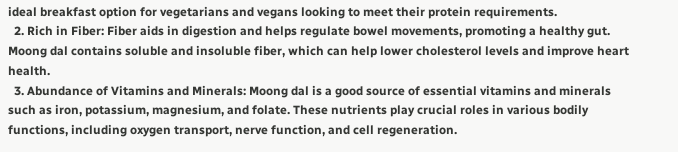ideal breakfast option for vegetarians and vegans looking to meet their protein requirements.
  2. Rich in Fiber: Fiber aids in digestion and helps regulate bowel movements, promoting a healthy gut. Moong dal contains soluble and insoluble fiber, which can help lower cholesterol levels and improve heart health.
  3. Abundance of Vitamins and Minerals: Moong dal is a good source of essential vitamins and minerals such as iron, potassium, magnesium, and folate. These nutrients play crucial roles in various bodily functions, including oxygen transport, nerve function, and cell regeneration.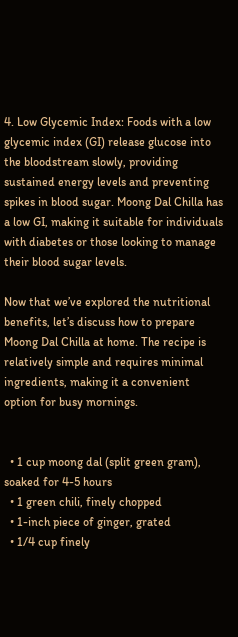4. Low Glycemic Index: Foods with a low glycemic index (GI) release glucose into the bloodstream slowly, providing sustained energy levels and preventing spikes in blood sugar. Moong Dal Chilla has a low GI, making it suitable for individuals with diabetes or those looking to manage their blood sugar levels.

Now that we’ve explored the nutritional benefits, let’s discuss how to prepare Moong Dal Chilla at home. The recipe is relatively simple and requires minimal ingredients, making it a convenient option for busy mornings.


  • 1 cup moong dal (split green gram), soaked for 4-5 hours
  • 1 green chili, finely chopped
  • 1-inch piece of ginger, grated
  • 1/4 cup finely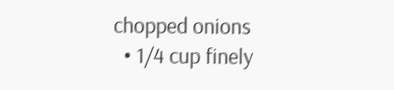chopped onions
  • 1/4 cup finely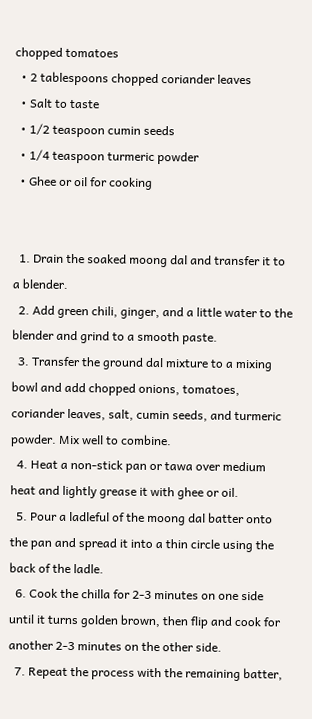chopped tomatoes
  • 2 tablespoons chopped coriander leaves
  • Salt to taste
  • 1/2 teaspoon cumin seeds
  • 1/4 teaspoon turmeric powder
  • Ghee or oil for cooking


  1. Drain the soaked moong dal and transfer it to a blender.
  2. Add green chili, ginger, and a little water to the blender and grind to a smooth paste.
  3. Transfer the ground dal mixture to a mixing bowl and add chopped onions, tomatoes, coriander leaves, salt, cumin seeds, and turmeric powder. Mix well to combine.
  4. Heat a non-stick pan or tawa over medium heat and lightly grease it with ghee or oil.
  5. Pour a ladleful of the moong dal batter onto the pan and spread it into a thin circle using the back of the ladle.
  6. Cook the chilla for 2-3 minutes on one side until it turns golden brown, then flip and cook for another 2-3 minutes on the other side.
  7. Repeat the process with the remaining batter,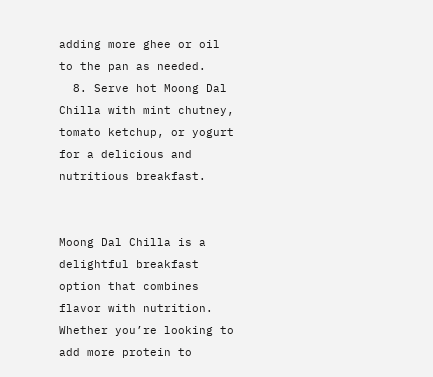adding more ghee or oil to the pan as needed.
  8. Serve hot Moong Dal Chilla with mint chutney, tomato ketchup, or yogurt for a delicious and nutritious breakfast.


Moong Dal Chilla is a delightful breakfast option that combines flavor with nutrition. Whether you’re looking to add more protein to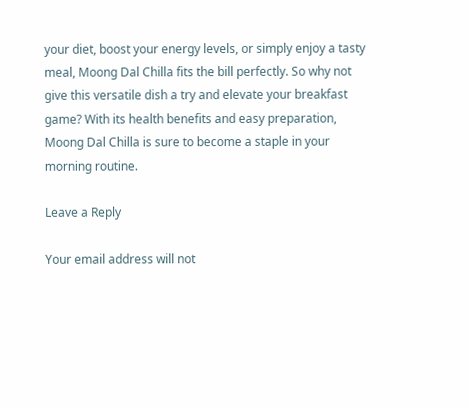your diet, boost your energy levels, or simply enjoy a tasty meal, Moong Dal Chilla fits the bill perfectly. So why not give this versatile dish a try and elevate your breakfast game? With its health benefits and easy preparation, Moong Dal Chilla is sure to become a staple in your morning routine.

Leave a Reply

Your email address will not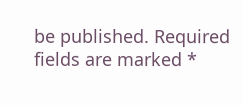be published. Required fields are marked *